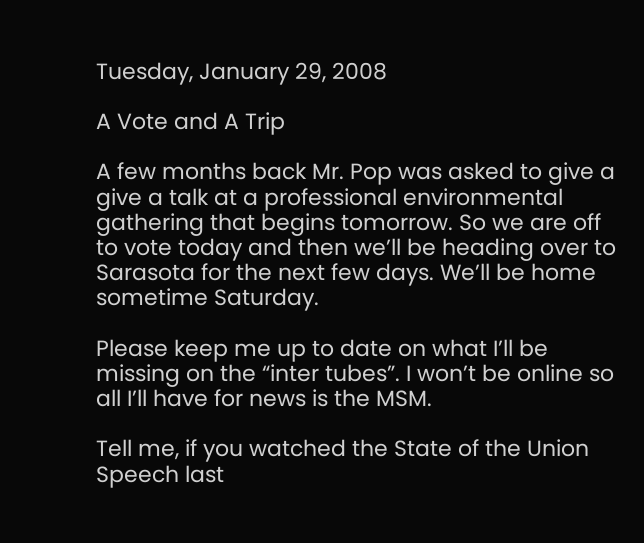Tuesday, January 29, 2008

A Vote and A Trip

A few months back Mr. Pop was asked to give a give a talk at a professional environmental gathering that begins tomorrow. So we are off to vote today and then we’ll be heading over to Sarasota for the next few days. We’ll be home sometime Saturday.

Please keep me up to date on what I’ll be missing on the “inter tubes”. I won’t be online so all I’ll have for news is the MSM.

Tell me, if you watched the State of the Union Speech last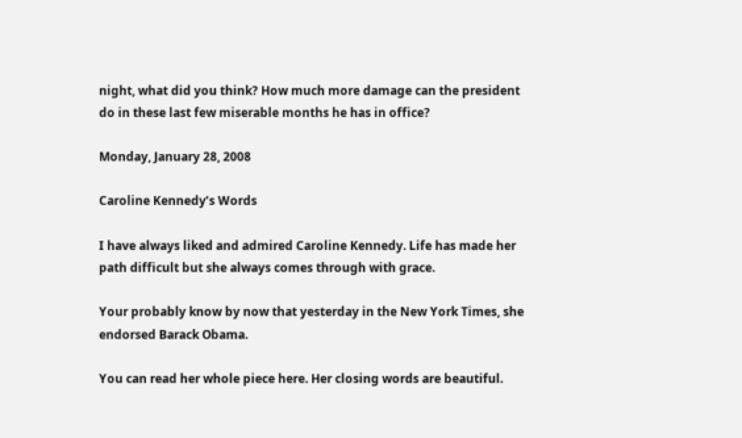night, what did you think? How much more damage can the president do in these last few miserable months he has in office?

Monday, January 28, 2008

Caroline Kennedy’s Words

I have always liked and admired Caroline Kennedy. Life has made her path difficult but she always comes through with grace.

Your probably know by now that yesterday in the New York Times, she endorsed Barack Obama.

You can read her whole piece here. Her closing words are beautiful.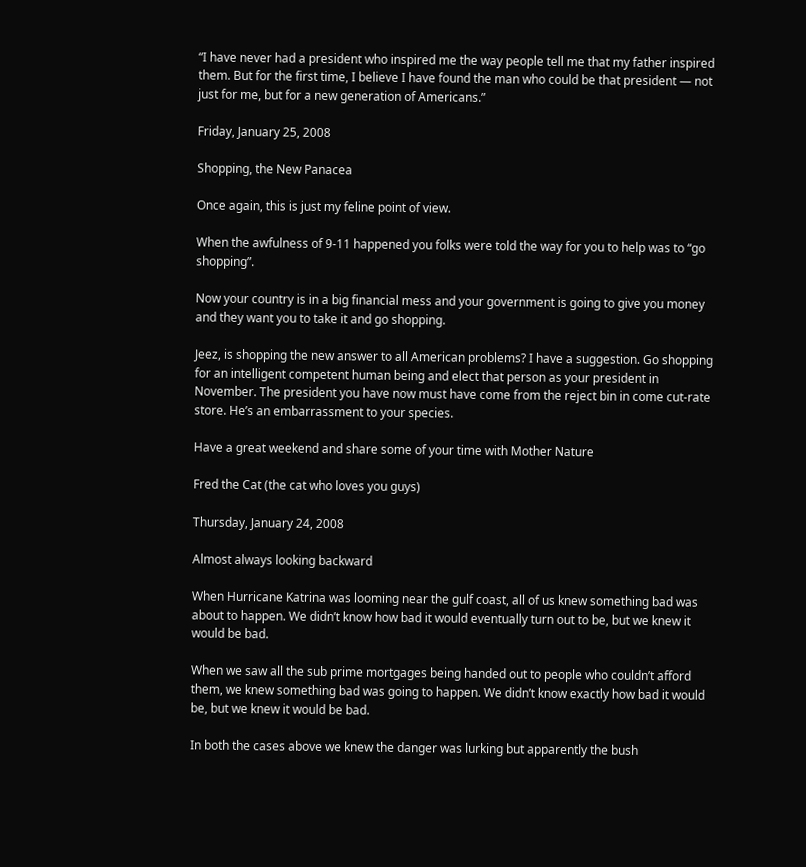“I have never had a president who inspired me the way people tell me that my father inspired them. But for the first time, I believe I have found the man who could be that president — not just for me, but for a new generation of Americans.”

Friday, January 25, 2008

Shopping, the New Panacea

Once again, this is just my feline point of view.

When the awfulness of 9-11 happened you folks were told the way for you to help was to “go shopping”.

Now your country is in a big financial mess and your government is going to give you money and they want you to take it and go shopping.

Jeez, is shopping the new answer to all American problems? I have a suggestion. Go shopping for an intelligent competent human being and elect that person as your president in November. The president you have now must have come from the reject bin in come cut-rate store. He’s an embarrassment to your species.

Have a great weekend and share some of your time with Mother Nature

Fred the Cat (the cat who loves you guys)

Thursday, January 24, 2008

Almost always looking backward

When Hurricane Katrina was looming near the gulf coast, all of us knew something bad was about to happen. We didn’t know how bad it would eventually turn out to be, but we knew it would be bad.

When we saw all the sub prime mortgages being handed out to people who couldn’t afford them, we knew something bad was going to happen. We didn’t know exactly how bad it would be, but we knew it would be bad.

In both the cases above we knew the danger was lurking but apparently the bush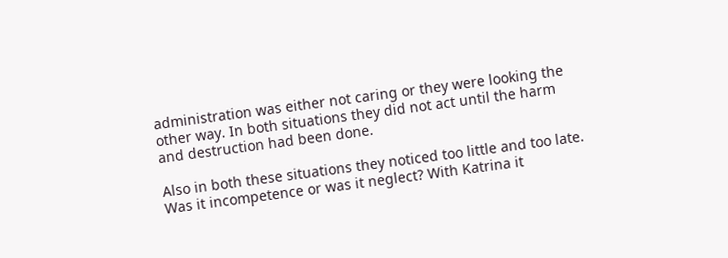administration was either not caring or they were looking the other way. In both situations they did not act until the harm and destruction had been done.

Also in both these situations they noticed too little and too late. Was it incompetence or was it neglect? With Katrina it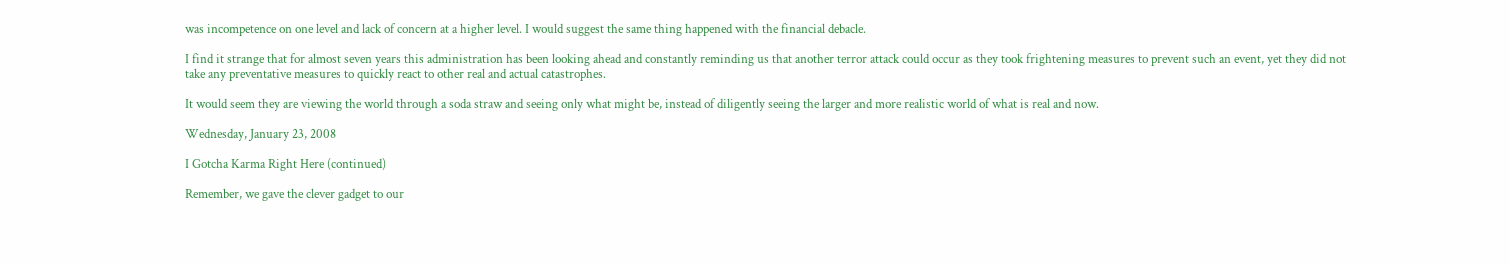was incompetence on one level and lack of concern at a higher level. I would suggest the same thing happened with the financial debacle.

I find it strange that for almost seven years this administration has been looking ahead and constantly reminding us that another terror attack could occur as they took frightening measures to prevent such an event, yet they did not take any preventative measures to quickly react to other real and actual catastrophes.

It would seem they are viewing the world through a soda straw and seeing only what might be, instead of diligently seeing the larger and more realistic world of what is real and now.

Wednesday, January 23, 2008

I Gotcha Karma Right Here (continued)

Remember, we gave the clever gadget to our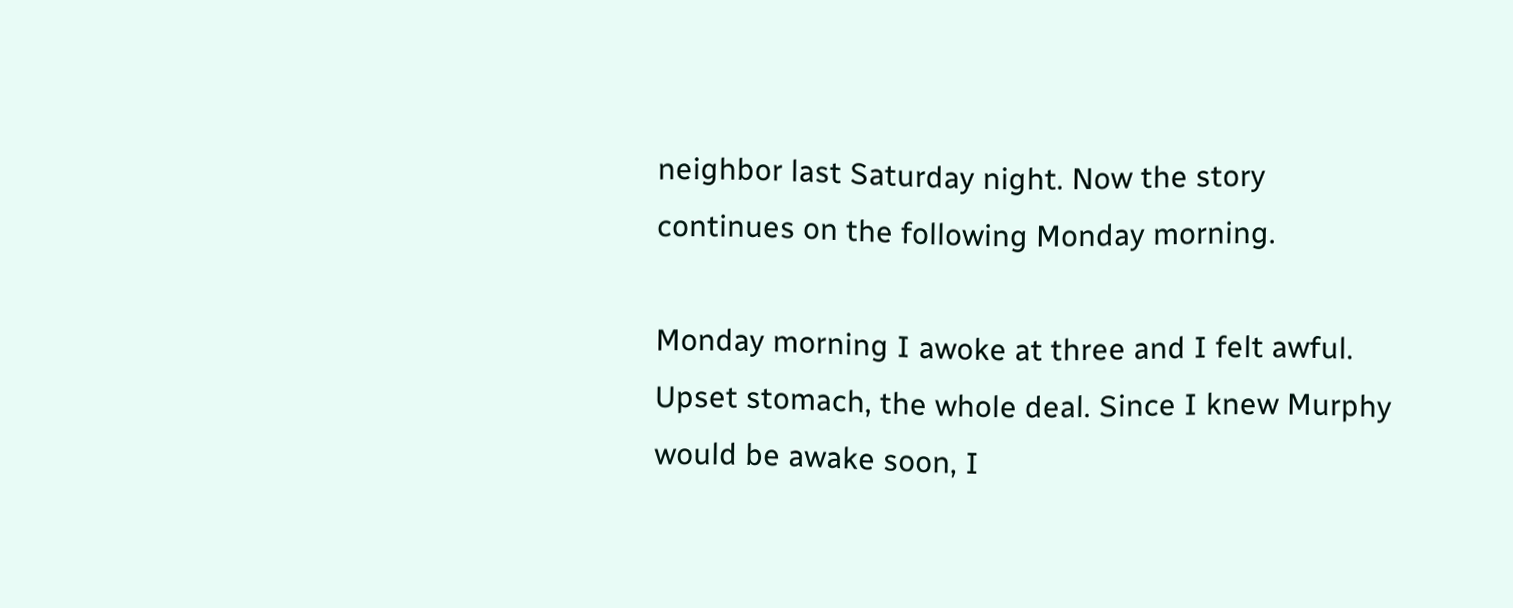neighbor last Saturday night. Now the story continues on the following Monday morning.

Monday morning I awoke at three and I felt awful. Upset stomach, the whole deal. Since I knew Murphy would be awake soon, I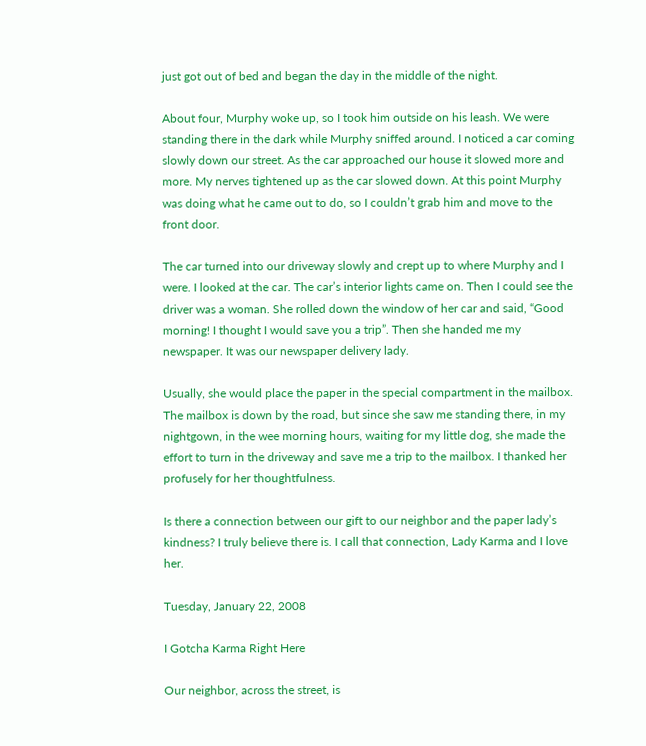just got out of bed and began the day in the middle of the night.

About four, Murphy woke up, so I took him outside on his leash. We were standing there in the dark while Murphy sniffed around. I noticed a car coming slowly down our street. As the car approached our house it slowed more and more. My nerves tightened up as the car slowed down. At this point Murphy was doing what he came out to do, so I couldn’t grab him and move to the front door.

The car turned into our driveway slowly and crept up to where Murphy and I were. I looked at the car. The car’s interior lights came on. Then I could see the driver was a woman. She rolled down the window of her car and said, “Good morning! I thought I would save you a trip”. Then she handed me my newspaper. It was our newspaper delivery lady.

Usually, she would place the paper in the special compartment in the mailbox. The mailbox is down by the road, but since she saw me standing there, in my nightgown, in the wee morning hours, waiting for my little dog, she made the effort to turn in the driveway and save me a trip to the mailbox. I thanked her profusely for her thoughtfulness.

Is there a connection between our gift to our neighbor and the paper lady’s kindness? I truly believe there is. I call that connection, Lady Karma and I love her.

Tuesday, January 22, 2008

I Gotcha Karma Right Here

Our neighbor, across the street, is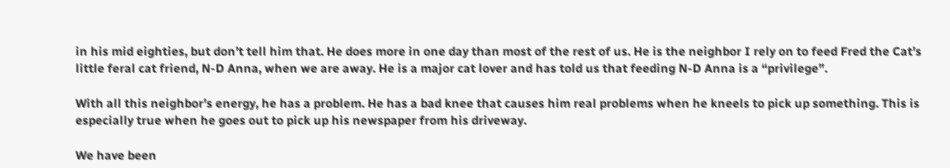in his mid eighties, but don’t tell him that. He does more in one day than most of the rest of us. He is the neighbor I rely on to feed Fred the Cat’s little feral cat friend, N-D Anna, when we are away. He is a major cat lover and has told us that feeding N-D Anna is a “privilege”.

With all this neighbor’s energy, he has a problem. He has a bad knee that causes him real problems when he kneels to pick up something. This is especially true when he goes out to pick up his newspaper from his driveway.

We have been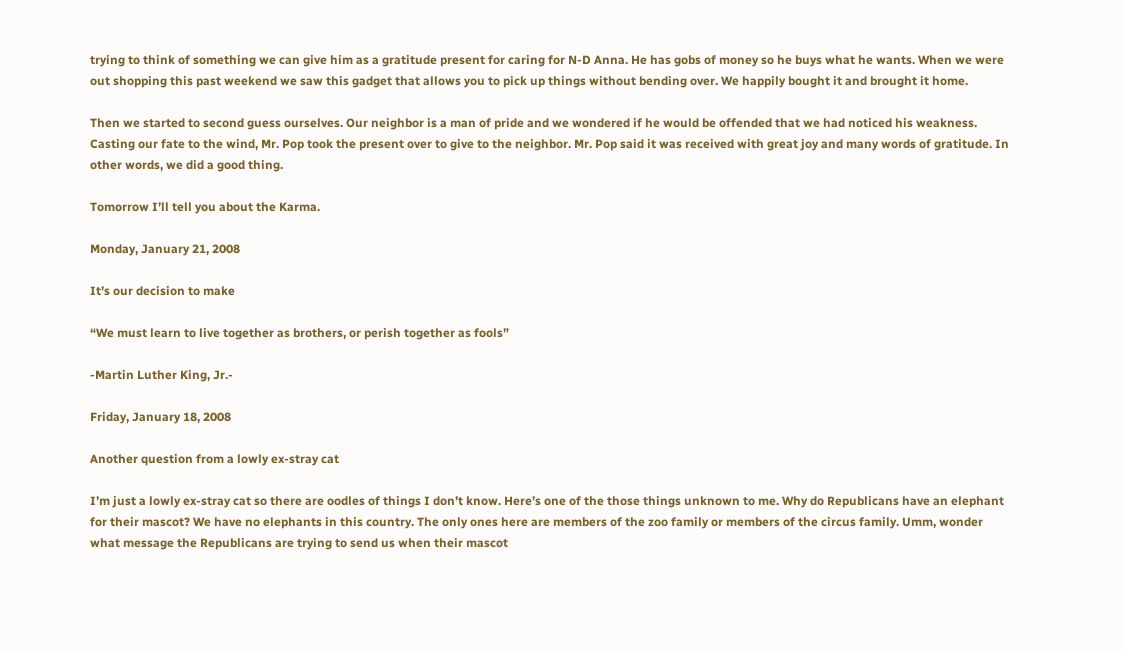trying to think of something we can give him as a gratitude present for caring for N-D Anna. He has gobs of money so he buys what he wants. When we were out shopping this past weekend we saw this gadget that allows you to pick up things without bending over. We happily bought it and brought it home.

Then we started to second guess ourselves. Our neighbor is a man of pride and we wondered if he would be offended that we had noticed his weakness. Casting our fate to the wind, Mr. Pop took the present over to give to the neighbor. Mr. Pop said it was received with great joy and many words of gratitude. In other words, we did a good thing.

Tomorrow I’ll tell you about the Karma.

Monday, January 21, 2008

It’s our decision to make

“We must learn to live together as brothers, or perish together as fools”

-Martin Luther King, Jr.-

Friday, January 18, 2008

Another question from a lowly ex-stray cat

I’m just a lowly ex-stray cat so there are oodles of things I don’t know. Here’s one of the those things unknown to me. Why do Republicans have an elephant for their mascot? We have no elephants in this country. The only ones here are members of the zoo family or members of the circus family. Umm, wonder what message the Republicans are trying to send us when their mascot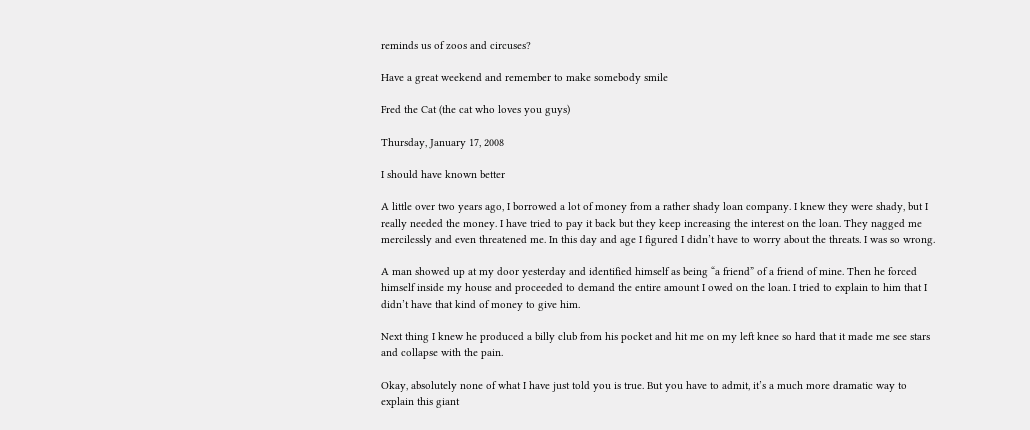reminds us of zoos and circuses?

Have a great weekend and remember to make somebody smile

Fred the Cat (the cat who loves you guys)

Thursday, January 17, 2008

I should have known better

A little over two years ago, I borrowed a lot of money from a rather shady loan company. I knew they were shady, but I really needed the money. I have tried to pay it back but they keep increasing the interest on the loan. They nagged me mercilessly and even threatened me. In this day and age I figured I didn’t have to worry about the threats. I was so wrong.

A man showed up at my door yesterday and identified himself as being “a friend” of a friend of mine. Then he forced himself inside my house and proceeded to demand the entire amount I owed on the loan. I tried to explain to him that I didn’t have that kind of money to give him.

Next thing I knew he produced a billy club from his pocket and hit me on my left knee so hard that it made me see stars and collapse with the pain.

Okay, absolutely none of what I have just told you is true. But you have to admit, it’s a much more dramatic way to explain this giant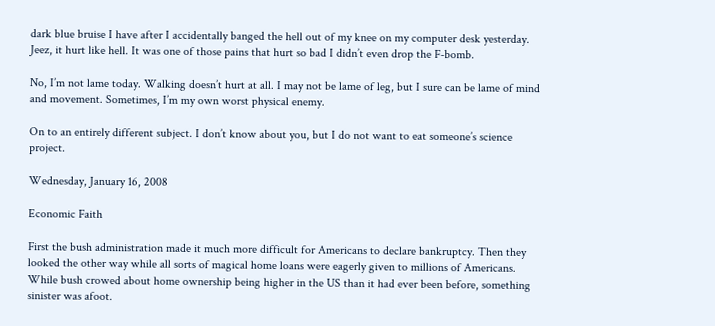dark blue bruise I have after I accidentally banged the hell out of my knee on my computer desk yesterday. Jeez, it hurt like hell. It was one of those pains that hurt so bad I didn’t even drop the F-bomb.

No, I’m not lame today. Walking doesn’t hurt at all. I may not be lame of leg, but I sure can be lame of mind and movement. Sometimes, I’m my own worst physical enemy.

On to an entirely different subject. I don’t know about you, but I do not want to eat someone’s science project.

Wednesday, January 16, 2008

Economic Faith

First the bush administration made it much more difficult for Americans to declare bankruptcy. Then they looked the other way while all sorts of magical home loans were eagerly given to millions of Americans. While bush crowed about home ownership being higher in the US than it had ever been before, something sinister was afoot.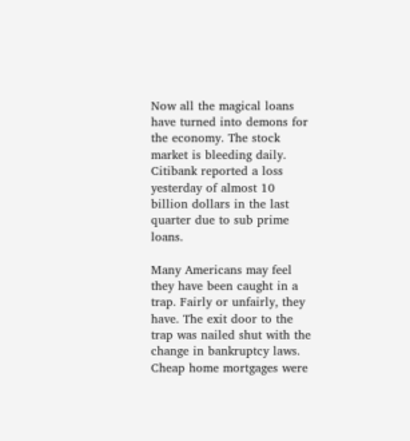Now all the magical loans have turned into demons for the economy. The stock market is bleeding daily. Citibank reported a loss yesterday of almost 10 billion dollars in the last quarter due to sub prime loans.

Many Americans may feel they have been caught in a trap. Fairly or unfairly, they have. The exit door to the trap was nailed shut with the change in bankruptcy laws. Cheap home mortgages were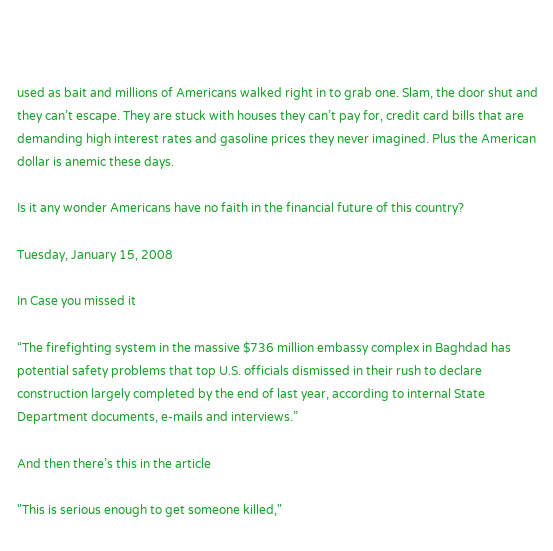used as bait and millions of Americans walked right in to grab one. Slam, the door shut and they can’t escape. They are stuck with houses they can’t pay for, credit card bills that are demanding high interest rates and gasoline prices they never imagined. Plus the American dollar is anemic these days.

Is it any wonder Americans have no faith in the financial future of this country?

Tuesday, January 15, 2008

In Case you missed it

“The firefighting system in the massive $736 million embassy complex in Baghdad has potential safety problems that top U.S. officials dismissed in their rush to declare construction largely completed by the end of last year, according to internal State Department documents, e-mails and interviews.”

And then there’s this in the article

"This is serious enough to get someone killed,"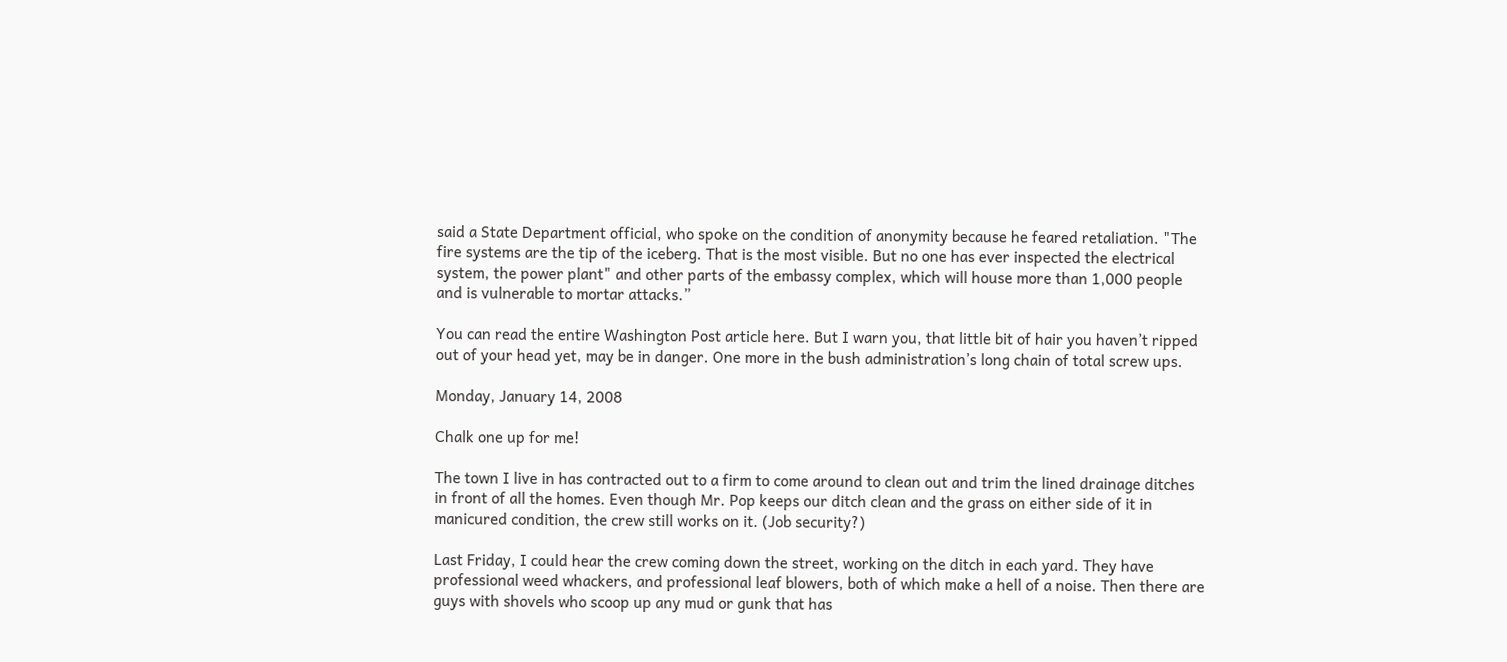said a State Department official, who spoke on the condition of anonymity because he feared retaliation. "The fire systems are the tip of the iceberg. That is the most visible. But no one has ever inspected the electrical system, the power plant" and other parts of the embassy complex, which will house more than 1,000 people and is vulnerable to mortar attacks.”

You can read the entire Washington Post article here. But I warn you, that little bit of hair you haven’t ripped out of your head yet, may be in danger. One more in the bush administration’s long chain of total screw ups.

Monday, January 14, 2008

Chalk one up for me!

The town I live in has contracted out to a firm to come around to clean out and trim the lined drainage ditches in front of all the homes. Even though Mr. Pop keeps our ditch clean and the grass on either side of it in manicured condition, the crew still works on it. (Job security?)

Last Friday, I could hear the crew coming down the street, working on the ditch in each yard. They have professional weed whackers, and professional leaf blowers, both of which make a hell of a noise. Then there are guys with shovels who scoop up any mud or gunk that has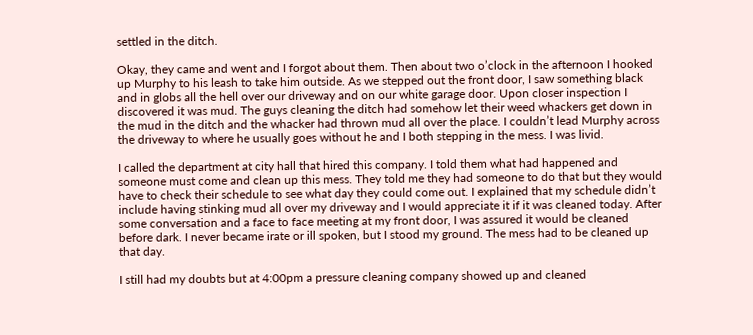settled in the ditch.

Okay, they came and went and I forgot about them. Then about two o’clock in the afternoon I hooked up Murphy to his leash to take him outside. As we stepped out the front door, I saw something black and in globs all the hell over our driveway and on our white garage door. Upon closer inspection I discovered it was mud. The guys cleaning the ditch had somehow let their weed whackers get down in the mud in the ditch and the whacker had thrown mud all over the place. I couldn’t lead Murphy across the driveway to where he usually goes without he and I both stepping in the mess. I was livid.

I called the department at city hall that hired this company. I told them what had happened and someone must come and clean up this mess. They told me they had someone to do that but they would have to check their schedule to see what day they could come out. I explained that my schedule didn’t include having stinking mud all over my driveway and I would appreciate it if it was cleaned today. After some conversation and a face to face meeting at my front door, I was assured it would be cleaned before dark. I never became irate or ill spoken, but I stood my ground. The mess had to be cleaned up that day.

I still had my doubts but at 4:00pm a pressure cleaning company showed up and cleaned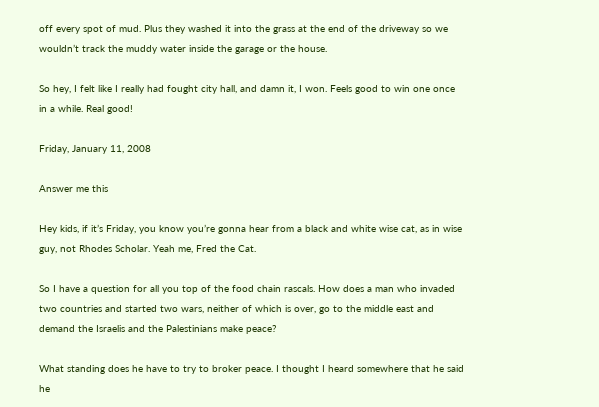off every spot of mud. Plus they washed it into the grass at the end of the driveway so we wouldn’t track the muddy water inside the garage or the house.

So hey, I felt like I really had fought city hall, and damn it, I won. Feels good to win one once in a while. Real good!

Friday, January 11, 2008

Answer me this

Hey kids, if it’s Friday, you know you’re gonna hear from a black and white wise cat, as in wise guy, not Rhodes Scholar. Yeah me, Fred the Cat.

So I have a question for all you top of the food chain rascals. How does a man who invaded two countries and started two wars, neither of which is over, go to the middle east and demand the Israelis and the Palestinians make peace?

What standing does he have to try to broker peace. I thought I heard somewhere that he said he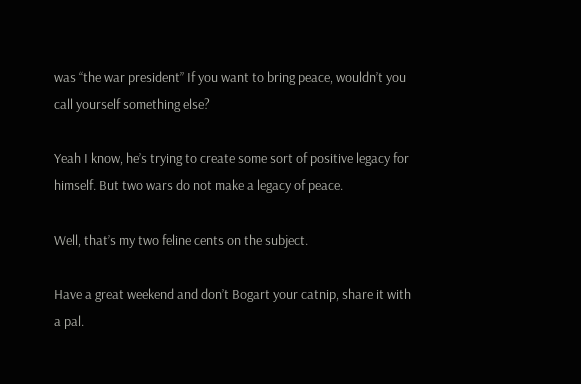was “the war president” If you want to bring peace, wouldn’t you call yourself something else?

Yeah I know, he’s trying to create some sort of positive legacy for himself. But two wars do not make a legacy of peace.

Well, that’s my two feline cents on the subject.

Have a great weekend and don’t Bogart your catnip, share it with a pal.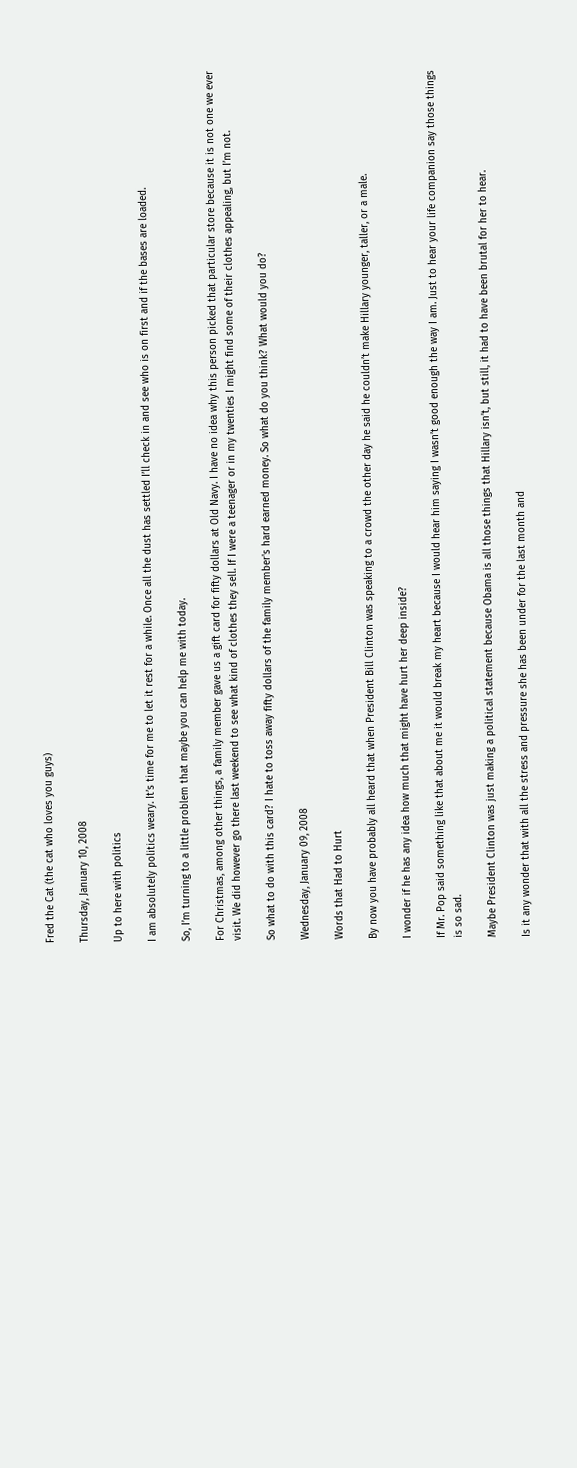Fred the Cat (the cat who loves you guys)

Thursday, January 10, 2008

Up to here with politics

I am absolutely politics weary. It’s time for me to let it rest for a while. Once all the dust has settled I’ll check in and see who is on first and if the bases are loaded.

So, I’m turning to a little problem that maybe you can help me with today.

For Christmas, among other things, a family member gave us a gift card for fifty dollars at Old Navy. I have no idea why this person picked that particular store because it is not one we ever visit. We did however go there last weekend to see what kind of clothes they sell. If I were a teenager or in my twenties I might find some of their clothes appealing, but I’m not.

So what to do with this card? I hate to toss away fifty dollars of the family member's hard earned money. So what do you think? What would you do?

Wednesday, January 09, 2008

Words that Had to Hurt

By now you have probably all heard that when President Bill Clinton was speaking to a crowd the other day he said he couldn’t make Hillary younger, taller, or a male.

I wonder if he has any idea how much that might have hurt her deep inside?

If Mr. Pop said something like that about me it would break my heart because I would hear him saying I wasn’t good enough the way I am. Just to hear your life companion say those things is so sad.

Maybe President Clinton was just making a political statement because Obama is all those things that Hillary isn’t, but still, it had to have been brutal for her to hear.

Is it any wonder that with all the stress and pressure she has been under for the last month and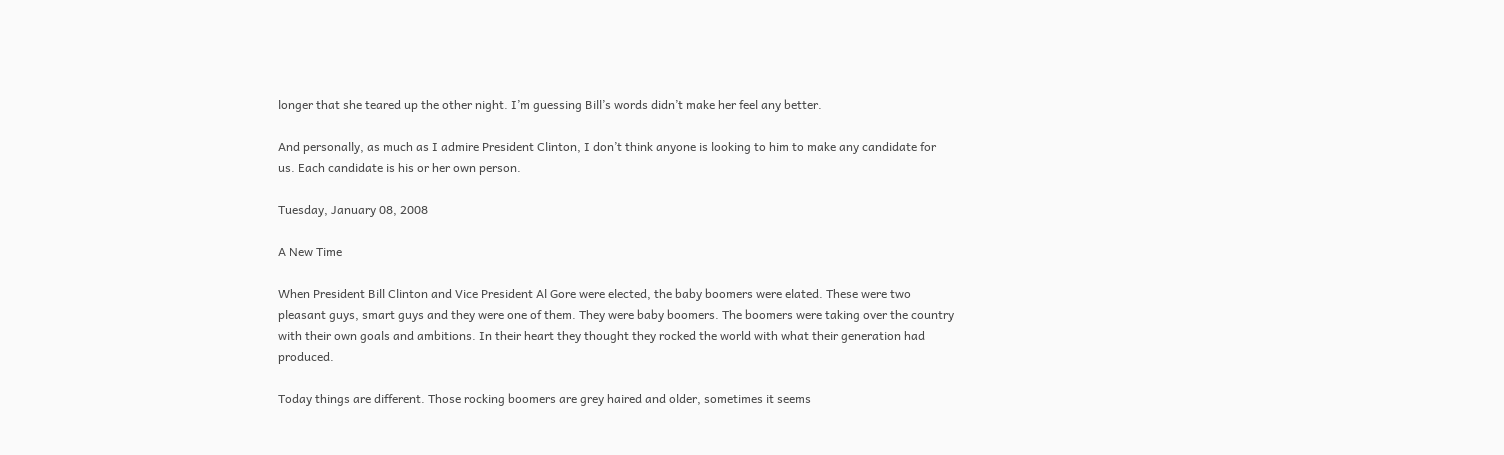longer that she teared up the other night. I’m guessing Bill’s words didn’t make her feel any better.

And personally, as much as I admire President Clinton, I don’t think anyone is looking to him to make any candidate for us. Each candidate is his or her own person.

Tuesday, January 08, 2008

A New Time

When President Bill Clinton and Vice President Al Gore were elected, the baby boomers were elated. These were two pleasant guys, smart guys and they were one of them. They were baby boomers. The boomers were taking over the country with their own goals and ambitions. In their heart they thought they rocked the world with what their generation had produced.

Today things are different. Those rocking boomers are grey haired and older, sometimes it seems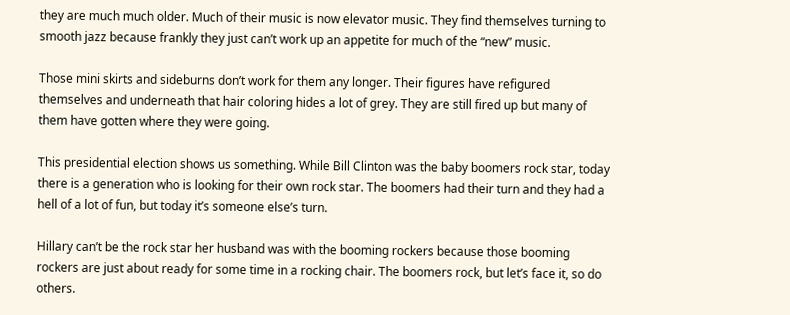they are much much older. Much of their music is now elevator music. They find themselves turning to smooth jazz because frankly they just can’t work up an appetite for much of the “new” music.

Those mini skirts and sideburns don’t work for them any longer. Their figures have refigured themselves and underneath that hair coloring hides a lot of grey. They are still fired up but many of them have gotten where they were going.

This presidential election shows us something. While Bill Clinton was the baby boomers rock star, today there is a generation who is looking for their own rock star. The boomers had their turn and they had a hell of a lot of fun, but today it’s someone else’s turn.

Hillary can’t be the rock star her husband was with the booming rockers because those booming rockers are just about ready for some time in a rocking chair. The boomers rock, but let’s face it, so do others.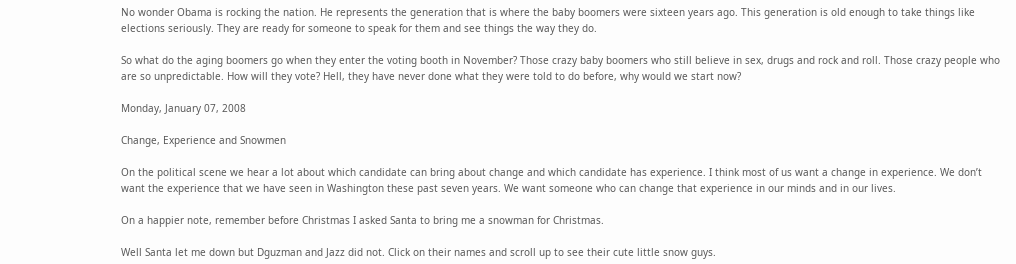No wonder Obama is rocking the nation. He represents the generation that is where the baby boomers were sixteen years ago. This generation is old enough to take things like elections seriously. They are ready for someone to speak for them and see things the way they do.

So what do the aging boomers go when they enter the voting booth in November? Those crazy baby boomers who still believe in sex, drugs and rock and roll. Those crazy people who are so unpredictable. How will they vote? Hell, they have never done what they were told to do before, why would we start now?

Monday, January 07, 2008

Change, Experience and Snowmen

On the political scene we hear a lot about which candidate can bring about change and which candidate has experience. I think most of us want a change in experience. We don’t want the experience that we have seen in Washington these past seven years. We want someone who can change that experience in our minds and in our lives.

On a happier note, remember before Christmas I asked Santa to bring me a snowman for Christmas.

Well Santa let me down but Dguzman and Jazz did not. Click on their names and scroll up to see their cute little snow guys.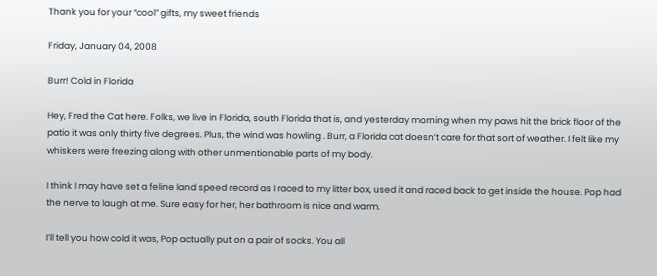Thank you for your “cool” gifts, my sweet friends

Friday, January 04, 2008

Burr! Cold in Florida

Hey, Fred the Cat here. Folks, we live in Florida, south Florida that is, and yesterday morning when my paws hit the brick floor of the patio it was only thirty five degrees. Plus, the wind was howling . Burr, a Florida cat doesn’t care for that sort of weather. I felt like my whiskers were freezing along with other unmentionable parts of my body.

I think I may have set a feline land speed record as I raced to my litter box, used it and raced back to get inside the house. Pop had the nerve to laugh at me. Sure easy for her, her bathroom is nice and warm.

I’ll tell you how cold it was, Pop actually put on a pair of socks. You all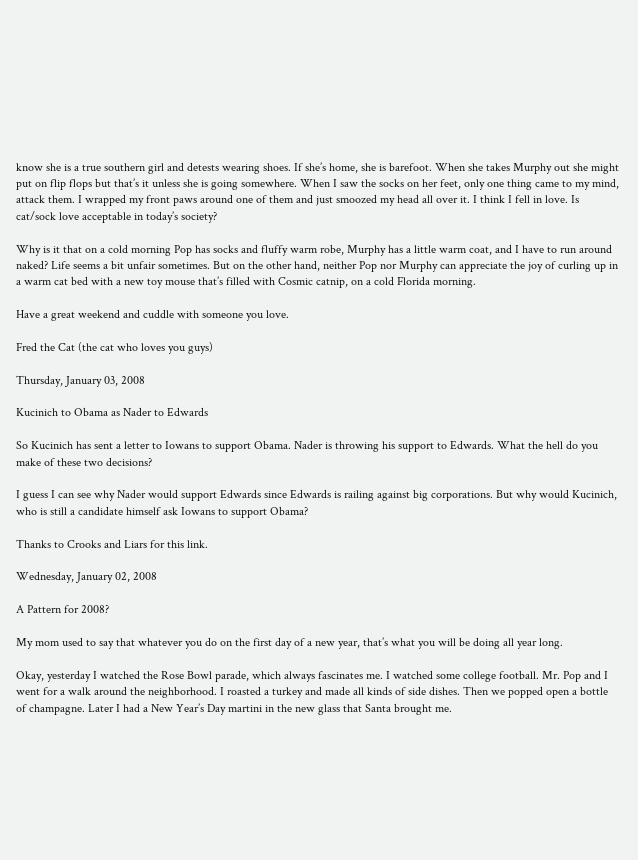know she is a true southern girl and detests wearing shoes. If she’s home, she is barefoot. When she takes Murphy out she might put on flip flops but that’s it unless she is going somewhere. When I saw the socks on her feet, only one thing came to my mind, attack them. I wrapped my front paws around one of them and just smoozed my head all over it. I think I fell in love. Is cat/sock love acceptable in today’s society?

Why is it that on a cold morning Pop has socks and fluffy warm robe, Murphy has a little warm coat, and I have to run around naked? Life seems a bit unfair sometimes. But on the other hand, neither Pop nor Murphy can appreciate the joy of curling up in a warm cat bed with a new toy mouse that’s filled with Cosmic catnip, on a cold Florida morning.

Have a great weekend and cuddle with someone you love.

Fred the Cat (the cat who loves you guys)

Thursday, January 03, 2008

Kucinich to Obama as Nader to Edwards

So Kucinich has sent a letter to Iowans to support Obama. Nader is throwing his support to Edwards. What the hell do you make of these two decisions?

I guess I can see why Nader would support Edwards since Edwards is railing against big corporations. But why would Kucinich, who is still a candidate himself ask Iowans to support Obama?

Thanks to Crooks and Liars for this link.

Wednesday, January 02, 2008

A Pattern for 2008?

My mom used to say that whatever you do on the first day of a new year, that’s what you will be doing all year long.

Okay, yesterday I watched the Rose Bowl parade, which always fascinates me. I watched some college football. Mr. Pop and I went for a walk around the neighborhood. I roasted a turkey and made all kinds of side dishes. Then we popped open a bottle of champagne. Later I had a New Year’s Day martini in the new glass that Santa brought me.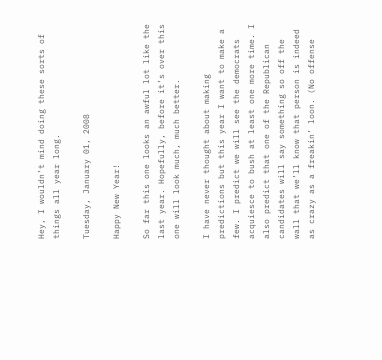Hey, I wouldn’t mind doing these sorts of things all year long.

Tuesday, January 01, 2008

Happy New Year!

So far this one looks an awful lot like the last year. Hopefully, before it’s over this one will look much, much better.

I have never thought about making predictions but this year I want to make a few. I predict we will see the democrats acquiesce to bush at least one more time. I also predict that one of the Republican candidates will say something so off the wall that we’ll know that person is indeed as crazy as a freakin’ loon. (No offense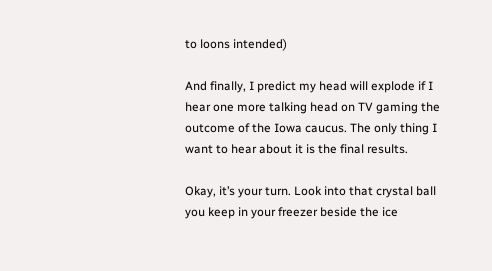to loons intended)

And finally, I predict my head will explode if I hear one more talking head on TV gaming the outcome of the Iowa caucus. The only thing I want to hear about it is the final results.

Okay, it’s your turn. Look into that crystal ball you keep in your freezer beside the ice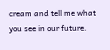cream and tell me what you see in our future.